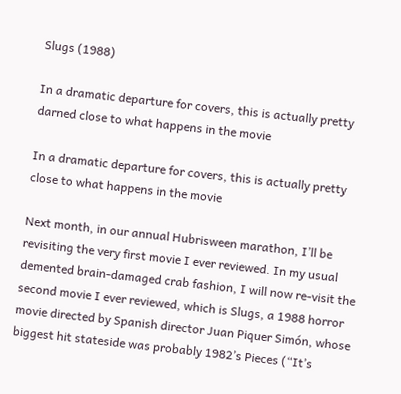Slugs (1988)

In a dramatic departure for covers, this is actually pretty darned close to what happens in the movie

In a dramatic departure for covers, this is actually pretty close to what happens in the movie

Next month, in our annual Hubrisween marathon, I’ll be revisiting the very first movie I ever reviewed. In my usual demented brain-damaged crab fashion, I will now re-visit the second movie I ever reviewed, which is Slugs, a 1988 horror movie directed by Spanish director Juan Piquer Simón, whose biggest hit stateside was probably 1982’s Pieces (“It’s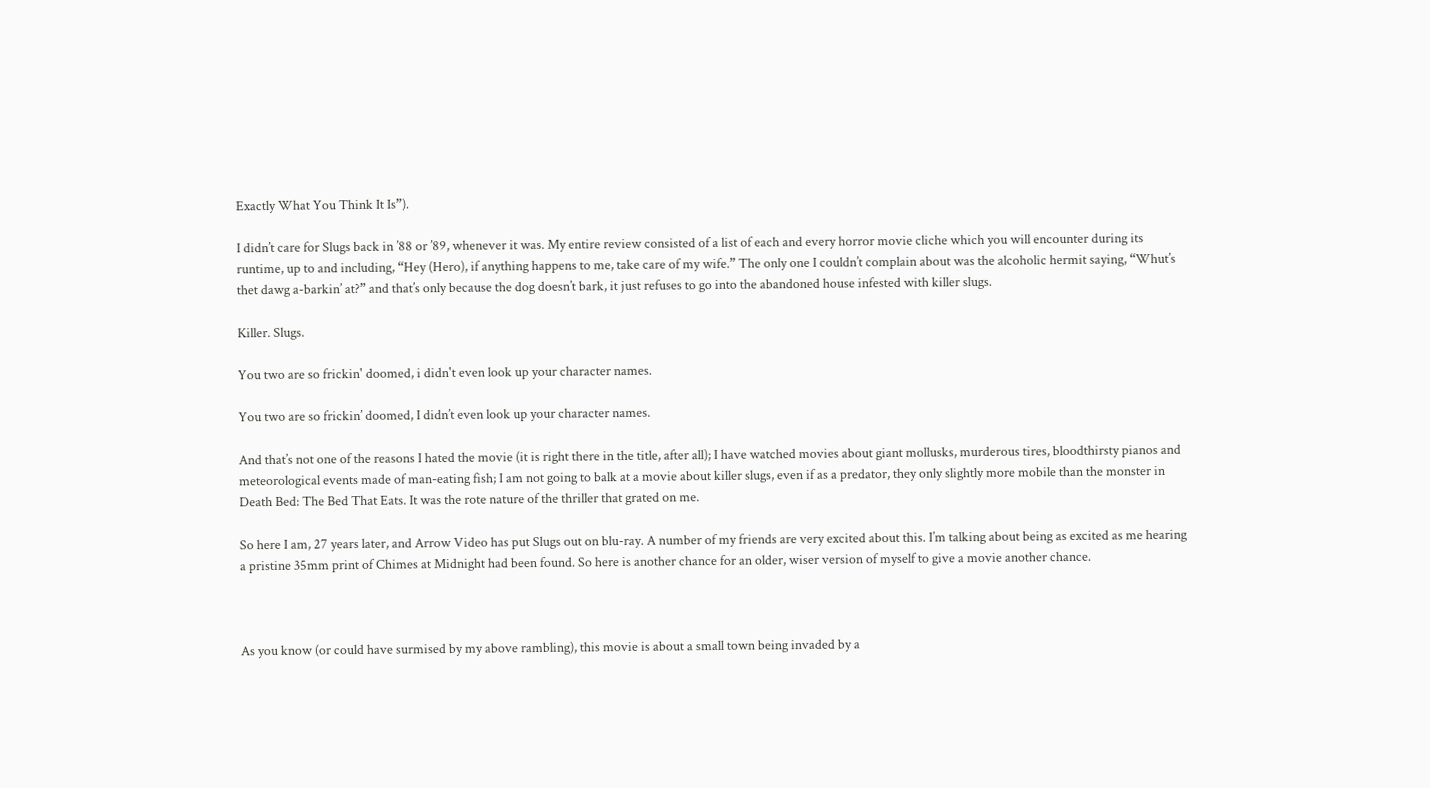Exactly What You Think It Is”).

I didn’t care for Slugs back in ’88 or ’89, whenever it was. My entire review consisted of a list of each and every horror movie cliche which you will encounter during its runtime, up to and including, “Hey (Hero), if anything happens to me, take care of my wife.” The only one I couldn’t complain about was the alcoholic hermit saying, “Whut’s thet dawg a-barkin’ at?” and that’s only because the dog doesn’t bark, it just refuses to go into the abandoned house infested with killer slugs.

Killer. Slugs.

You two are so frickin' doomed, i didn't even look up your character names.

You two are so frickin’ doomed, I didn’t even look up your character names.

And that’s not one of the reasons I hated the movie (it is right there in the title, after all); I have watched movies about giant mollusks, murderous tires, bloodthirsty pianos and meteorological events made of man-eating fish; I am not going to balk at a movie about killer slugs, even if as a predator, they only slightly more mobile than the monster in Death Bed: The Bed That Eats. It was the rote nature of the thriller that grated on me.

So here I am, 27 years later, and Arrow Video has put Slugs out on blu-ray. A number of my friends are very excited about this. I’m talking about being as excited as me hearing a pristine 35mm print of Chimes at Midnight had been found. So here is another chance for an older, wiser version of myself to give a movie another chance.



As you know (or could have surmised by my above rambling), this movie is about a small town being invaded by a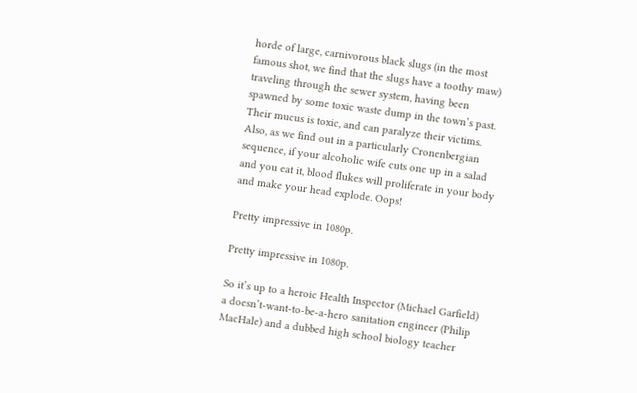horde of large, carnivorous black slugs (in the most famous shot, we find that the slugs have a toothy maw) traveling through the sewer system, having been spawned by some toxic waste dump in the town’s past. Their mucus is toxic, and can paralyze their victims. Also, as we find out in a particularly Cronenbergian sequence, if your alcoholic wife cuts one up in a salad and you eat it, blood flukes will proliferate in your body and make your head explode. Oops!

Pretty impressive in 1080p.

Pretty impressive in 1080p.

So it’s up to a heroic Health Inspector (Michael Garfield) a doesn’t-want-to-be-a-hero sanitation engineer (Philip MacHale) and a dubbed high school biology teacher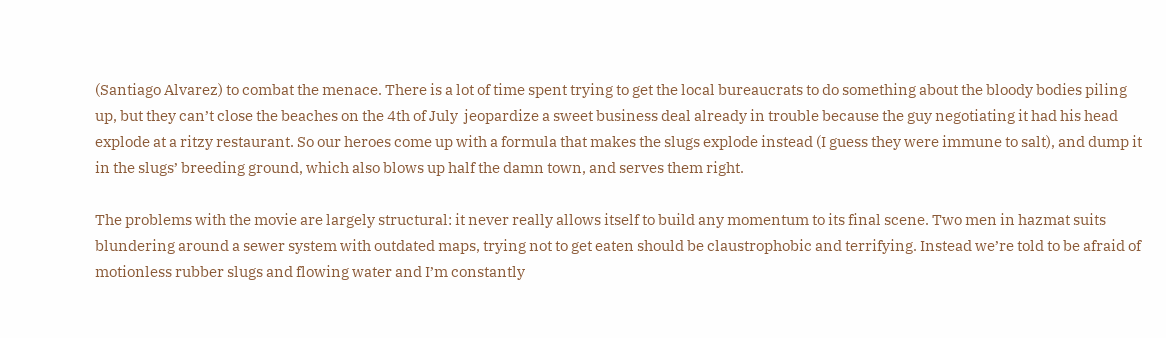(Santiago Alvarez) to combat the menace. There is a lot of time spent trying to get the local bureaucrats to do something about the bloody bodies piling up, but they can’t close the beaches on the 4th of July  jeopardize a sweet business deal already in trouble because the guy negotiating it had his head explode at a ritzy restaurant. So our heroes come up with a formula that makes the slugs explode instead (I guess they were immune to salt), and dump it in the slugs’ breeding ground, which also blows up half the damn town, and serves them right.

The problems with the movie are largely structural: it never really allows itself to build any momentum to its final scene. Two men in hazmat suits blundering around a sewer system with outdated maps, trying not to get eaten should be claustrophobic and terrifying. Instead we’re told to be afraid of motionless rubber slugs and flowing water and I’m constantly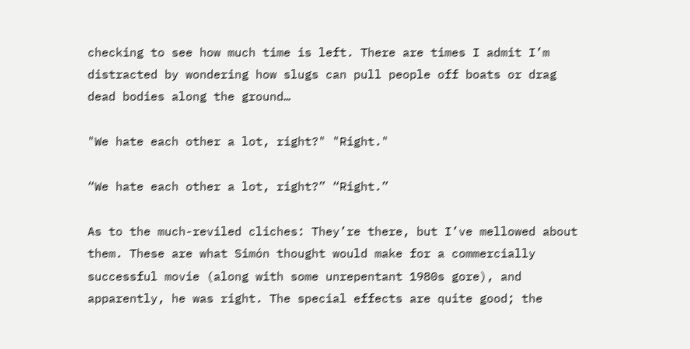checking to see how much time is left. There are times I admit I’m distracted by wondering how slugs can pull people off boats or drag dead bodies along the ground…

"We hate each other a lot, right?" "Right."

“We hate each other a lot, right?” “Right.”

As to the much-reviled cliches: They’re there, but I’ve mellowed about them. These are what Simón thought would make for a commercially successful movie (along with some unrepentant 1980s gore), and apparently, he was right. The special effects are quite good; the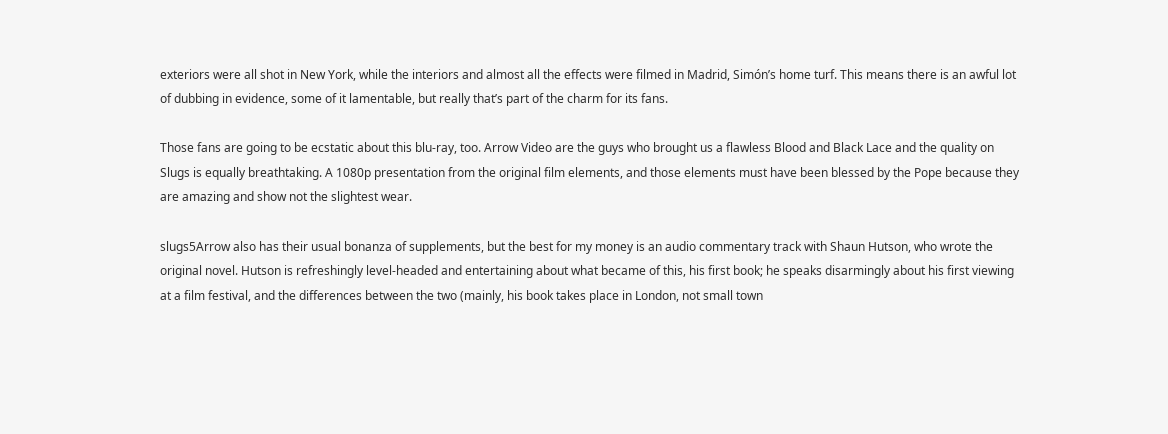exteriors were all shot in New York, while the interiors and almost all the effects were filmed in Madrid, Simón’s home turf. This means there is an awful lot of dubbing in evidence, some of it lamentable, but really that’s part of the charm for its fans.

Those fans are going to be ecstatic about this blu-ray, too. Arrow Video are the guys who brought us a flawless Blood and Black Lace and the quality on Slugs is equally breathtaking. A 1080p presentation from the original film elements, and those elements must have been blessed by the Pope because they are amazing and show not the slightest wear.

slugs5Arrow also has their usual bonanza of supplements, but the best for my money is an audio commentary track with Shaun Hutson, who wrote the original novel. Hutson is refreshingly level-headed and entertaining about what became of this, his first book; he speaks disarmingly about his first viewing at a film festival, and the differences between the two (mainly, his book takes place in London, not small town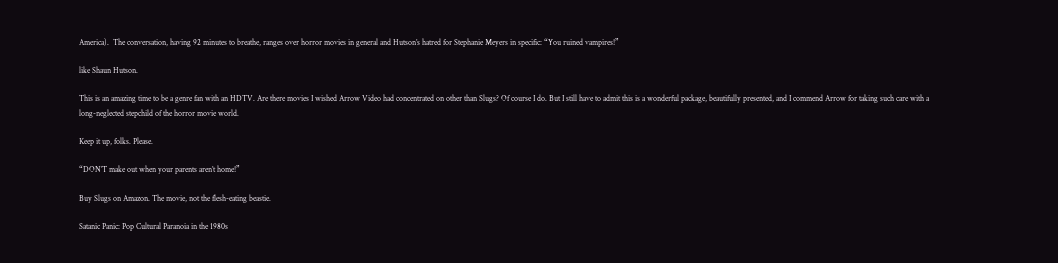America).  The conversation, having 92 minutes to breathe, ranges over horror movies in general and Hutson’s hatred for Stephanie Meyers in specific: “You ruined vampires!”

like Shaun Hutson.

This is an amazing time to be a genre fan with an HDTV. Are there movies I wished Arrow Video had concentrated on other than Slugs? Of course I do. But I still have to admit this is a wonderful package, beautifully presented, and I commend Arrow for taking such care with a long-neglected stepchild of the horror movie world.

Keep it up, folks. Please.

“DON’T make out when your parents aren’t home!”

Buy Slugs on Amazon. The movie, not the flesh-eating beastie.

Satanic Panic: Pop Cultural Paranoia in the 1980s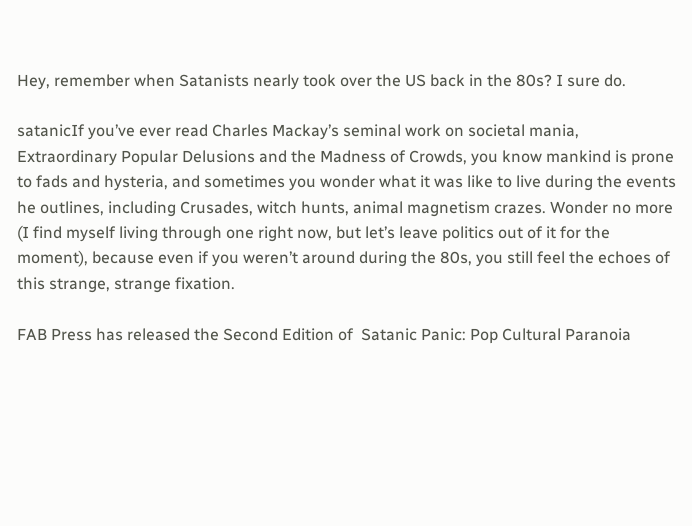Hey, remember when Satanists nearly took over the US back in the 80s? I sure do.

satanicIf you’ve ever read Charles Mackay’s seminal work on societal mania, Extraordinary Popular Delusions and the Madness of Crowds, you know mankind is prone to fads and hysteria, and sometimes you wonder what it was like to live during the events he outlines, including Crusades, witch hunts, animal magnetism crazes. Wonder no more (I find myself living through one right now, but let’s leave politics out of it for the moment), because even if you weren’t around during the 80s, you still feel the echoes of this strange, strange fixation.

FAB Press has released the Second Edition of  Satanic Panic: Pop Cultural Paranoia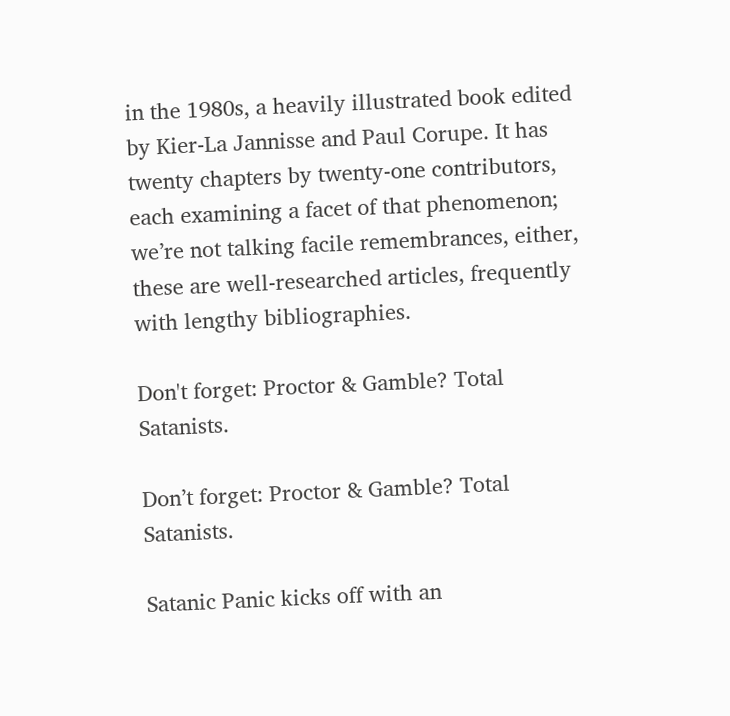in the 1980s, a heavily illustrated book edited by Kier-La Jannisse and Paul Corupe. It has twenty chapters by twenty-one contributors, each examining a facet of that phenomenon; we’re not talking facile remembrances, either, these are well-researched articles, frequently with lengthy bibliographies.

Don't forget: Proctor & Gamble? Total Satanists.

Don’t forget: Proctor & Gamble? Total Satanists.

Satanic Panic kicks off with an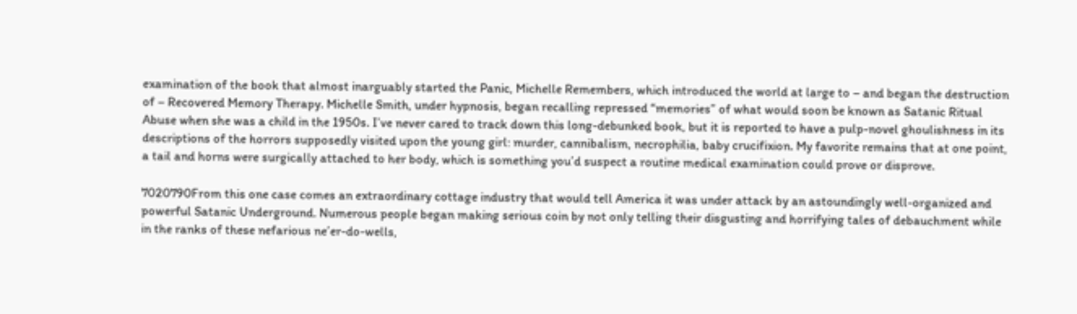examination of the book that almost inarguably started the Panic, Michelle Remembers, which introduced the world at large to – and began the destruction of – Recovered Memory Therapy. Michelle Smith, under hypnosis, began recalling repressed “memories” of what would soon be known as Satanic Ritual Abuse when she was a child in the 1950s. I’ve never cared to track down this long-debunked book, but it is reported to have a pulp-novel ghoulishness in its descriptions of the horrors supposedly visited upon the young girl: murder, cannibalism, necrophilia, baby crucifixion. My favorite remains that at one point, a tail and horns were surgically attached to her body, which is something you’d suspect a routine medical examination could prove or disprove.

7020790From this one case comes an extraordinary cottage industry that would tell America it was under attack by an astoundingly well-organized and powerful Satanic Underground. Numerous people began making serious coin by not only telling their disgusting and horrifying tales of debauchment while in the ranks of these nefarious ne’er-do-wells,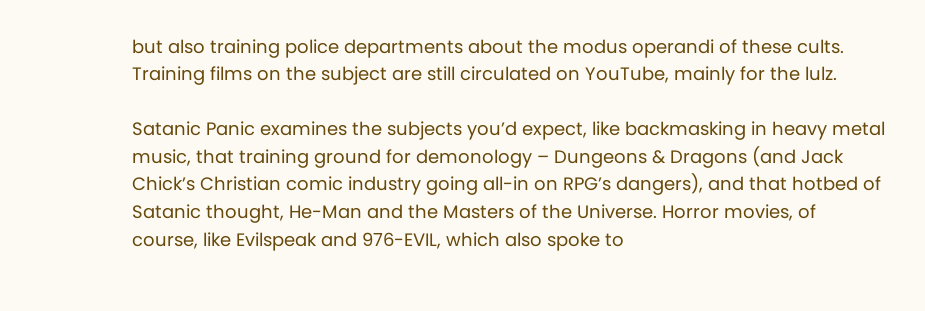but also training police departments about the modus operandi of these cults. Training films on the subject are still circulated on YouTube, mainly for the lulz.

Satanic Panic examines the subjects you’d expect, like backmasking in heavy metal music, that training ground for demonology – Dungeons & Dragons (and Jack Chick’s Christian comic industry going all-in on RPG’s dangers), and that hotbed of Satanic thought, He-Man and the Masters of the Universe. Horror movies, of course, like Evilspeak and 976-EVIL, which also spoke to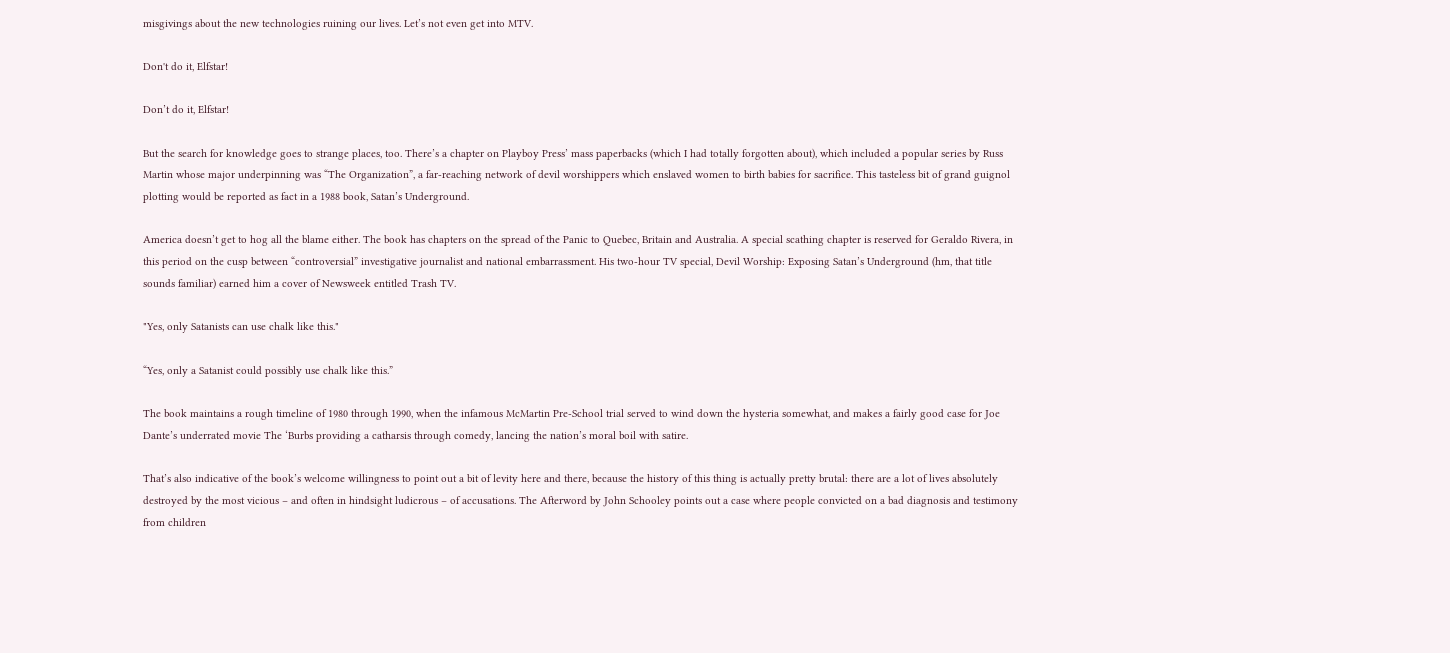misgivings about the new technologies ruining our lives. Let’s not even get into MTV.

Don't do it, Elfstar!

Don’t do it, Elfstar!

But the search for knowledge goes to strange places, too. There’s a chapter on Playboy Press’ mass paperbacks (which I had totally forgotten about), which included a popular series by Russ Martin whose major underpinning was “The Organization”, a far-reaching network of devil worshippers which enslaved women to birth babies for sacrifice. This tasteless bit of grand guignol plotting would be reported as fact in a 1988 book, Satan’s Underground.

America doesn’t get to hog all the blame either. The book has chapters on the spread of the Panic to Quebec, Britain and Australia. A special scathing chapter is reserved for Geraldo Rivera, in this period on the cusp between “controversial” investigative journalist and national embarrassment. His two-hour TV special, Devil Worship: Exposing Satan’s Underground (hm, that title sounds familiar) earned him a cover of Newsweek entitled Trash TV.

"Yes, only Satanists can use chalk like this."

“Yes, only a Satanist could possibly use chalk like this.”

The book maintains a rough timeline of 1980 through 1990, when the infamous McMartin Pre-School trial served to wind down the hysteria somewhat, and makes a fairly good case for Joe Dante’s underrated movie The ‘Burbs providing a catharsis through comedy, lancing the nation’s moral boil with satire.

That’s also indicative of the book’s welcome willingness to point out a bit of levity here and there, because the history of this thing is actually pretty brutal: there are a lot of lives absolutely destroyed by the most vicious – and often in hindsight ludicrous – of accusations. The Afterword by John Schooley points out a case where people convicted on a bad diagnosis and testimony from children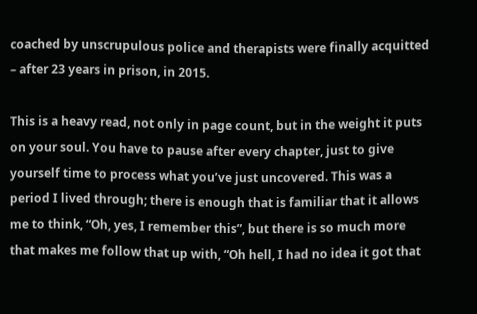coached by unscrupulous police and therapists were finally acquitted – after 23 years in prison, in 2015.

This is a heavy read, not only in page count, but in the weight it puts on your soul. You have to pause after every chapter, just to give yourself time to process what you’ve just uncovered. This was a period I lived through; there is enough that is familiar that it allows me to think, “Oh, yes, I remember this”, but there is so much more that makes me follow that up with, “Oh hell, I had no idea it got that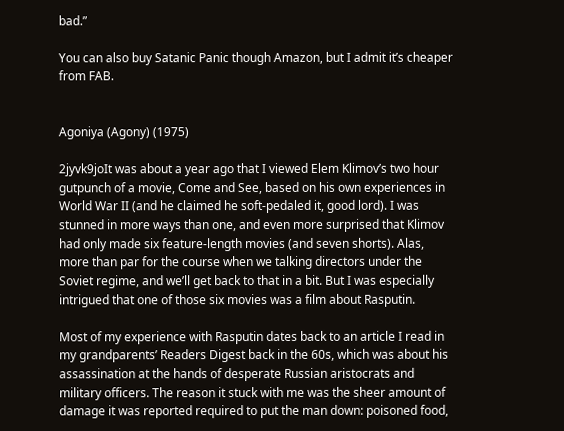bad.”

You can also buy Satanic Panic though Amazon, but I admit it’s cheaper from FAB.


Agoniya (Agony) (1975)

2jyvk9joIt was about a year ago that I viewed Elem Klimov’s two hour gutpunch of a movie, Come and See, based on his own experiences in World War II (and he claimed he soft-pedaled it, good lord). I was stunned in more ways than one, and even more surprised that Klimov had only made six feature-length movies (and seven shorts). Alas, more than par for the course when we talking directors under the Soviet regime, and we’ll get back to that in a bit. But I was especially intrigued that one of those six movies was a film about Rasputin.

Most of my experience with Rasputin dates back to an article I read in my grandparents’ Readers Digest back in the 60s, which was about his assassination at the hands of desperate Russian aristocrats and military officers. The reason it stuck with me was the sheer amount of damage it was reported required to put the man down: poisoned food,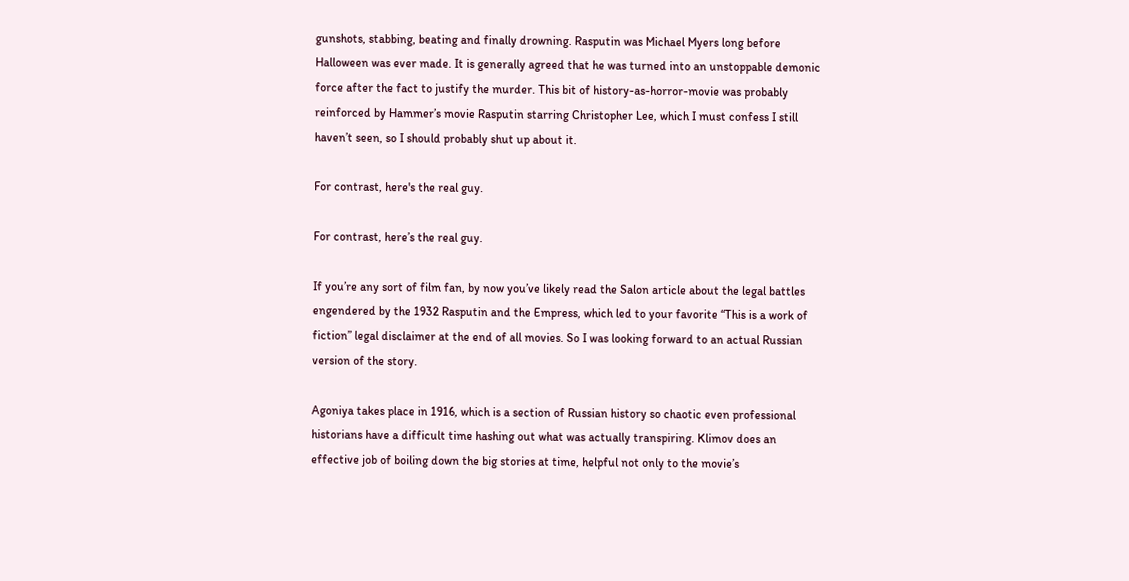gunshots, stabbing, beating and finally drowning. Rasputin was Michael Myers long before Halloween was ever made. It is generally agreed that he was turned into an unstoppable demonic force after the fact to justify the murder. This bit of history-as-horror-movie was probably reinforced by Hammer’s movie Rasputin starring Christopher Lee, which I must confess I still haven’t seen, so I should probably shut up about it.

For contrast, here's the real guy.

For contrast, here’s the real guy.

If you’re any sort of film fan, by now you’ve likely read the Salon article about the legal battles engendered by the 1932 Rasputin and the Empress, which led to your favorite “This is a work of fiction” legal disclaimer at the end of all movies. So I was looking forward to an actual Russian version of the story.

Agoniya takes place in 1916, which is a section of Russian history so chaotic even professional historians have a difficult time hashing out what was actually transpiring. Klimov does an effective job of boiling down the big stories at time, helpful not only to the movie’s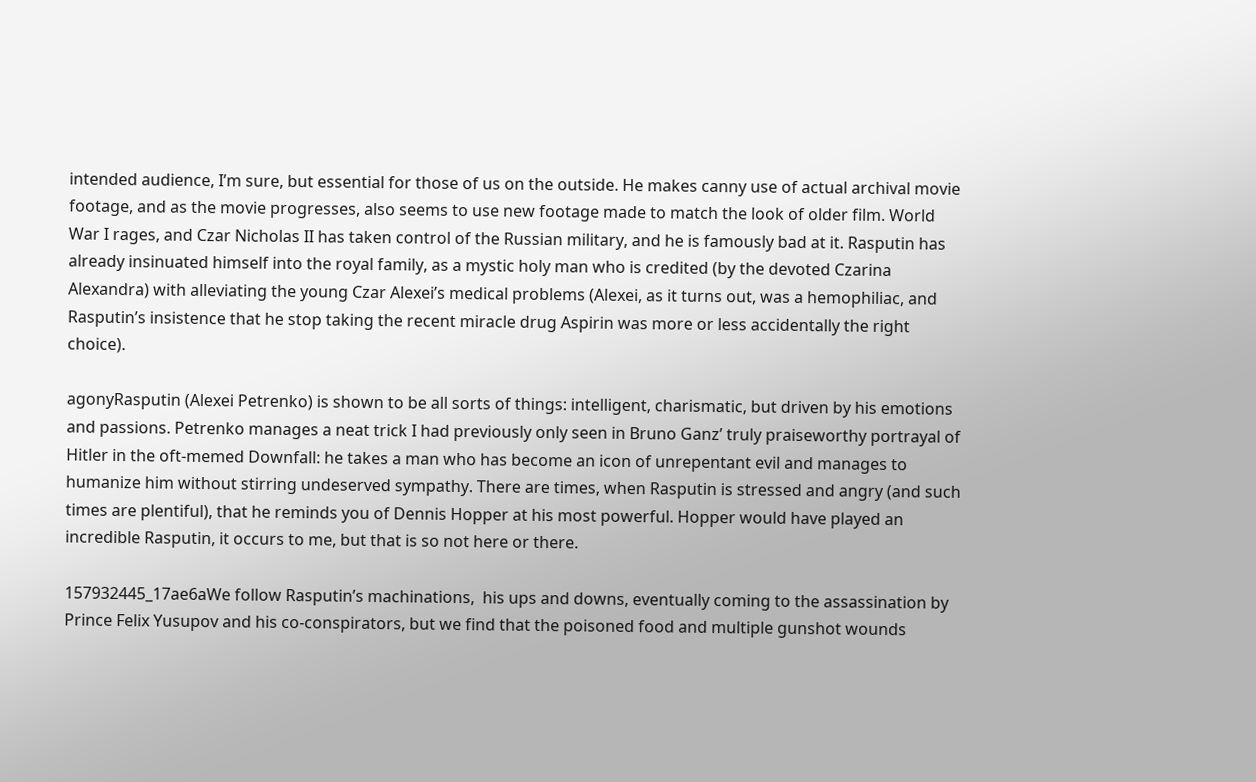intended audience, I’m sure, but essential for those of us on the outside. He makes canny use of actual archival movie footage, and as the movie progresses, also seems to use new footage made to match the look of older film. World War I rages, and Czar Nicholas II has taken control of the Russian military, and he is famously bad at it. Rasputin has already insinuated himself into the royal family, as a mystic holy man who is credited (by the devoted Czarina Alexandra) with alleviating the young Czar Alexei’s medical problems (Alexei, as it turns out, was a hemophiliac, and Rasputin’s insistence that he stop taking the recent miracle drug Aspirin was more or less accidentally the right choice).

agonyRasputin (Alexei Petrenko) is shown to be all sorts of things: intelligent, charismatic, but driven by his emotions and passions. Petrenko manages a neat trick I had previously only seen in Bruno Ganz’ truly praiseworthy portrayal of Hitler in the oft-memed Downfall: he takes a man who has become an icon of unrepentant evil and manages to humanize him without stirring undeserved sympathy. There are times, when Rasputin is stressed and angry (and such times are plentiful), that he reminds you of Dennis Hopper at his most powerful. Hopper would have played an incredible Rasputin, it occurs to me, but that is so not here or there.

157932445_17ae6aWe follow Rasputin’s machinations,  his ups and downs, eventually coming to the assassination by Prince Felix Yusupov and his co-conspirators, but we find that the poisoned food and multiple gunshot wounds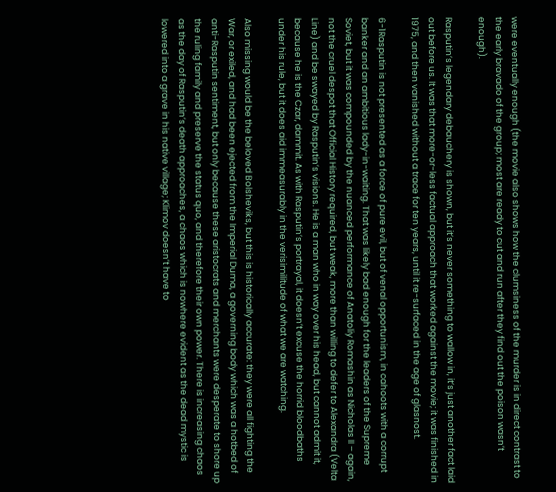were eventually enough (the movie also shows how the clumsiness of the murder is in direct contrast to the early bravado of the group; most are ready to cut and run after they find out the poison wasn’t enough).

Rasputin’s legendary debauchery is shown, but it’s never something to wallow in, it’s just another fact laid out before us. It was that more-or-less factual approach that worked against the movie; it was finished in 1975, and then vanished without a trace for ten years, until it re-surfaced in the age of glasnost.

6-1Rasputin is not presented as a force of pure evil, but of venal opportunism, in cahoots with a corrupt banker and an ambitious lady-in-waiting. That was likely bad enough for the leaders of the Supreme Soviet, but it was compounded by the nuanced performance of Anatoliy Romashin as Nicholas II – again, not the cruel despot that Official History required, but weak, more than willing to defer to Alexandra (Velta Line) and be swayed by Rasputin’s visions. He is a man who in way over his head, but cannot admit it, because he is the Czar, dammit. As with Rasputin’s portrayal, it doesn’t excuse the horrid bloodbaths under his rule, but it does aid immeasurably in the verisimilitude of what we are watching.

Also missing would be the beloved Bolsheviks, but this is historically accurate: they were all fighting the War, or exiled, and had been ejected from the Imperial Duma, a governing body which was a hotbed of anti-Rasputin sentiment, but only because these aristocrats and merchants were desperate to shore up the ruling family and preserve the status quo, and therefore their own power. There is increasing chaos as the day of Rasputin’s death approaches, a chaos which is nowhere evident as the dead mystic is lowered into a grave in his native village; Klimov doesn’t have to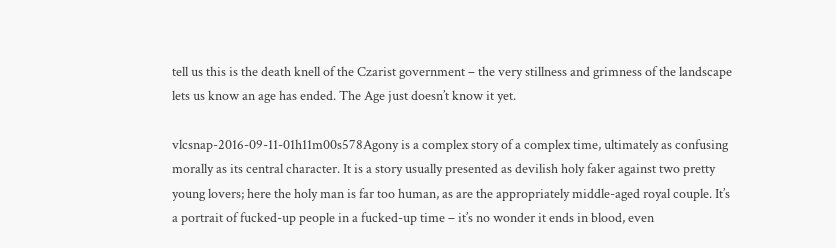tell us this is the death knell of the Czarist government – the very stillness and grimness of the landscape lets us know an age has ended. The Age just doesn’t know it yet.

vlcsnap-2016-09-11-01h11m00s578Agony is a complex story of a complex time, ultimately as confusing morally as its central character. It is a story usually presented as devilish holy faker against two pretty young lovers; here the holy man is far too human, as are the appropriately middle-aged royal couple. It’s a portrait of fucked-up people in a fucked-up time – it’s no wonder it ends in blood, even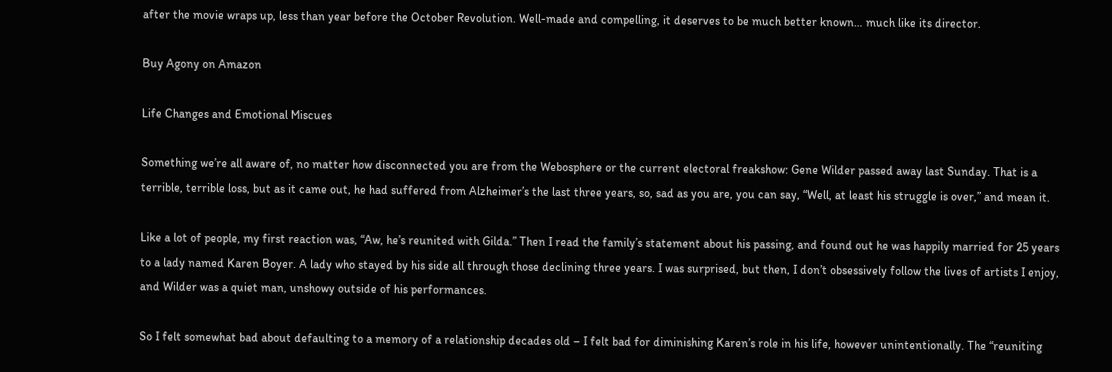after the movie wraps up, less than year before the October Revolution. Well-made and compelling, it deserves to be much better known… much like its director.

Buy Agony on Amazon

Life Changes and Emotional Miscues

Something we’re all aware of, no matter how disconnected you are from the Webosphere or the current electoral freakshow: Gene Wilder passed away last Sunday. That is a terrible, terrible loss, but as it came out, he had suffered from Alzheimer’s the last three years, so, sad as you are, you can say, “Well, at least his struggle is over,” and mean it.

Like a lot of people, my first reaction was, “Aw, he’s reunited with Gilda.” Then I read the family’s statement about his passing, and found out he was happily married for 25 years to a lady named Karen Boyer. A lady who stayed by his side all through those declining three years. I was surprised, but then, I don’t obsessively follow the lives of artists I enjoy, and Wilder was a quiet man, unshowy outside of his performances.

So I felt somewhat bad about defaulting to a memory of a relationship decades old – I felt bad for diminishing Karen’s role in his life, however unintentionally. The “reuniting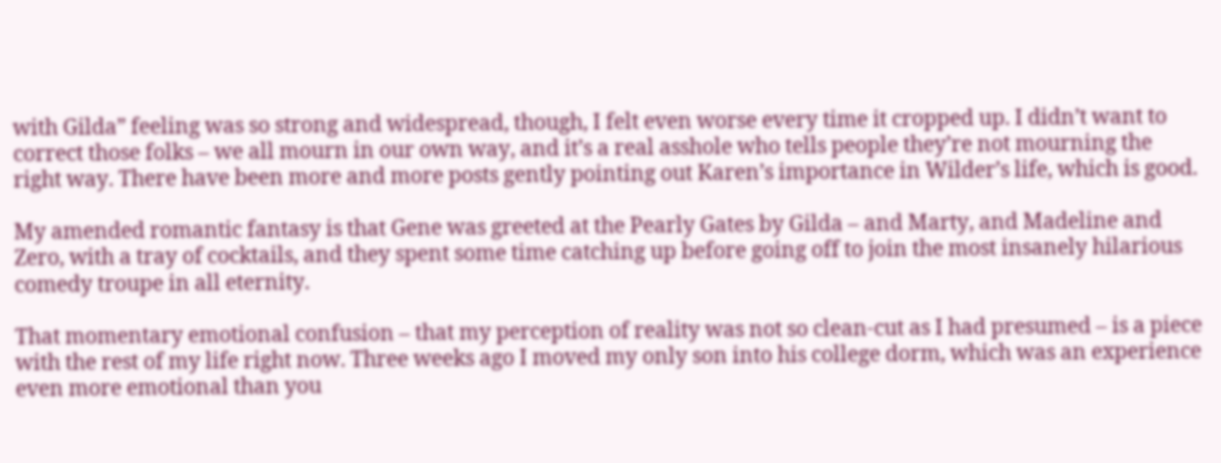with Gilda” feeling was so strong and widespread, though, I felt even worse every time it cropped up. I didn’t want to correct those folks – we all mourn in our own way, and it’s a real asshole who tells people they’re not mourning the right way. There have been more and more posts gently pointing out Karen’s importance in Wilder’s life, which is good.

My amended romantic fantasy is that Gene was greeted at the Pearly Gates by Gilda – and Marty, and Madeline and Zero, with a tray of cocktails, and they spent some time catching up before going off to join the most insanely hilarious comedy troupe in all eternity.

That momentary emotional confusion – that my perception of reality was not so clean-cut as I had presumed – is a piece with the rest of my life right now. Three weeks ago I moved my only son into his college dorm, which was an experience even more emotional than you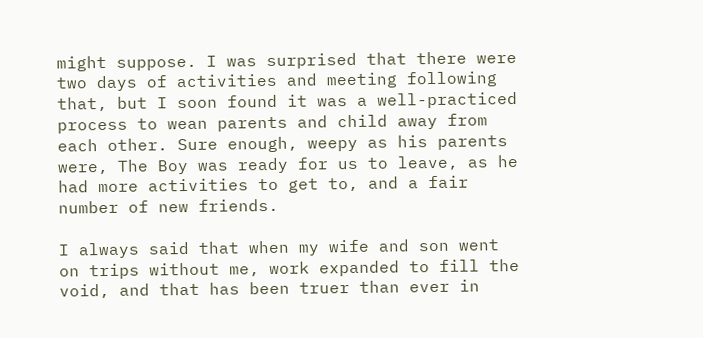might suppose. I was surprised that there were two days of activities and meeting following that, but I soon found it was a well-practiced process to wean parents and child away from each other. Sure enough, weepy as his parents were, The Boy was ready for us to leave, as he had more activities to get to, and a fair number of new friends.

I always said that when my wife and son went on trips without me, work expanded to fill the void, and that has been truer than ever in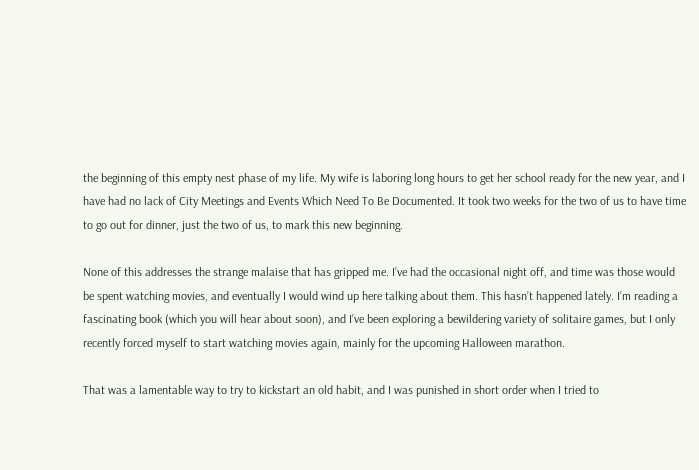the beginning of this empty nest phase of my life. My wife is laboring long hours to get her school ready for the new year, and I have had no lack of City Meetings and Events Which Need To Be Documented. It took two weeks for the two of us to have time to go out for dinner, just the two of us, to mark this new beginning.

None of this addresses the strange malaise that has gripped me. I’ve had the occasional night off, and time was those would be spent watching movies, and eventually I would wind up here talking about them. This hasn’t happened lately. I’m reading a fascinating book (which you will hear about soon), and I’ve been exploring a bewildering variety of solitaire games, but I only recently forced myself to start watching movies again, mainly for the upcoming Halloween marathon.

That was a lamentable way to try to kickstart an old habit, and I was punished in short order when I tried to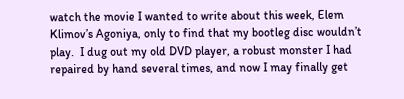watch the movie I wanted to write about this week, Elem Klimov’s Agoniya, only to find that my bootleg disc wouldn’t play.  I dug out my old DVD player, a robust monster I had repaired by hand several times, and now I may finally get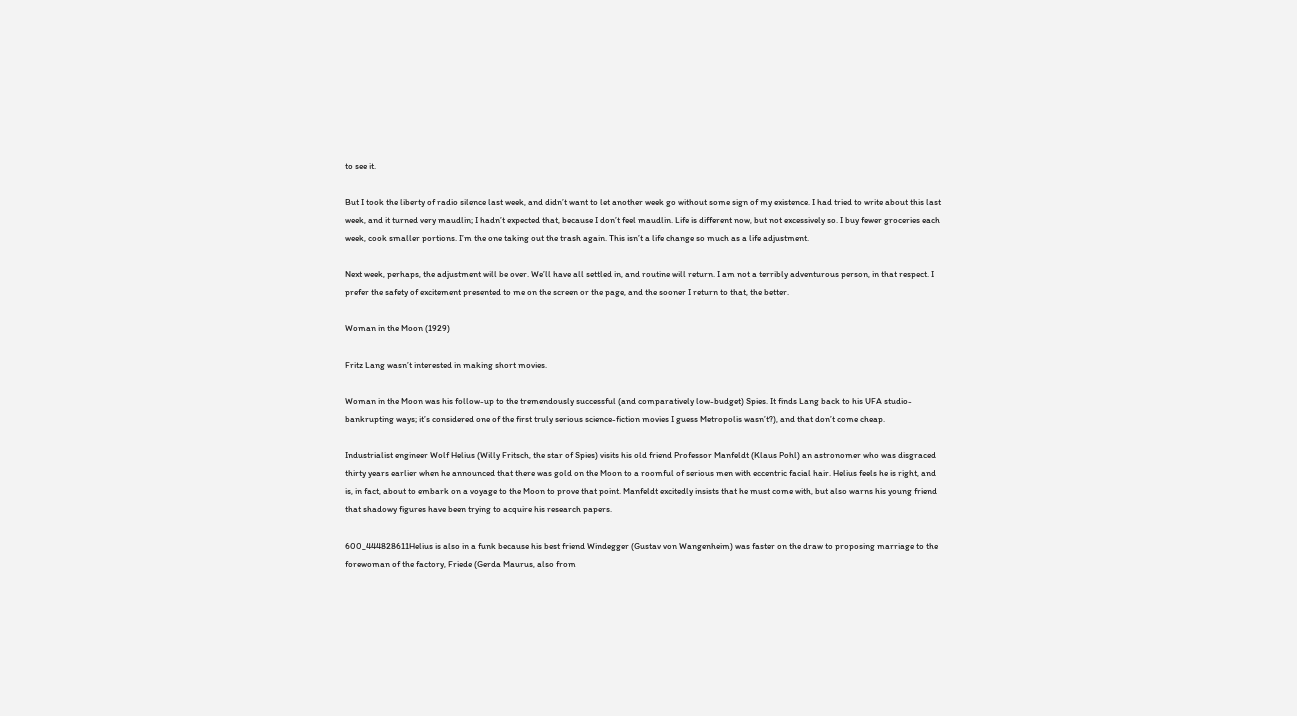to see it.

But I took the liberty of radio silence last week, and didn’t want to let another week go without some sign of my existence. I had tried to write about this last week, and it turned very maudlin; I hadn’t expected that, because I don’t feel maudlin. Life is different now, but not excessively so. I buy fewer groceries each week, cook smaller portions. I’m the one taking out the trash again. This isn’t a life change so much as a life adjustment.

Next week, perhaps, the adjustment will be over. We’ll have all settled in, and routine will return. I am not a terribly adventurous person, in that respect. I prefer the safety of excitement presented to me on the screen or the page, and the sooner I return to that, the better.

Woman in the Moon (1929)

Fritz Lang wasn’t interested in making short movies.

Woman in the Moon was his follow-up to the tremendously successful (and comparatively low-budget) Spies. It finds Lang back to his UFA studio-bankrupting ways; it’s considered one of the first truly serious science-fiction movies I guess Metropolis wasn’t?), and that don’t come cheap.

Industrialist engineer Wolf Helius (Willy Fritsch, the star of Spies) visits his old friend Professor Manfeldt (Klaus Pohl) an astronomer who was disgraced thirty years earlier when he announced that there was gold on the Moon to a roomful of serious men with eccentric facial hair. Helius feels he is right, and is, in fact, about to embark on a voyage to the Moon to prove that point. Manfeldt excitedly insists that he must come with, but also warns his young friend that shadowy figures have been trying to acquire his research papers.

600_444828611Helius is also in a funk because his best friend Windegger (Gustav von Wangenheim) was faster on the draw to proposing marriage to the forewoman of the factory, Friede (Gerda Maurus, also from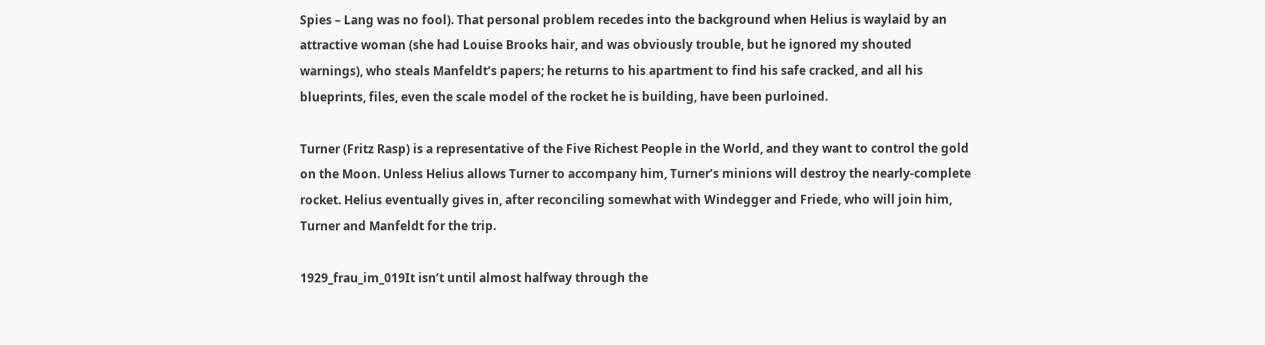Spies – Lang was no fool). That personal problem recedes into the background when Helius is waylaid by an attractive woman (she had Louise Brooks hair, and was obviously trouble, but he ignored my shouted warnings), who steals Manfeldt’s papers; he returns to his apartment to find his safe cracked, and all his blueprints, files, even the scale model of the rocket he is building, have been purloined.

Turner (Fritz Rasp) is a representative of the Five Richest People in the World, and they want to control the gold on the Moon. Unless Helius allows Turner to accompany him, Turner’s minions will destroy the nearly-complete rocket. Helius eventually gives in, after reconciling somewhat with Windegger and Friede, who will join him, Turner and Manfeldt for the trip.

1929_frau_im_019It isn’t until almost halfway through the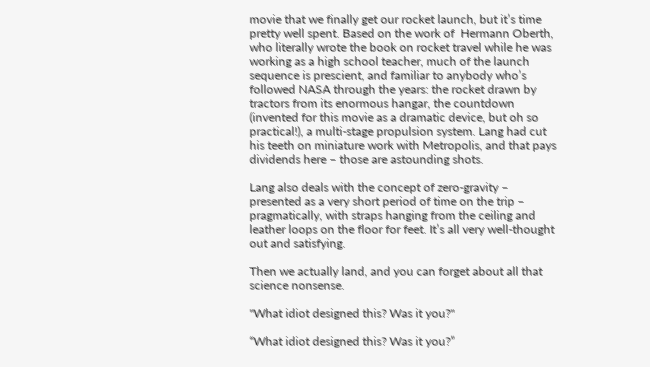movie that we finally get our rocket launch, but it’s time pretty well spent. Based on the work of  Hermann Oberth, who literally wrote the book on rocket travel while he was working as a high school teacher, much of the launch sequence is prescient, and familiar to anybody who’s followed NASA through the years: the rocket drawn by tractors from its enormous hangar, the countdown (invented for this movie as a dramatic device, but oh so practical!), a multi-stage propulsion system. Lang had cut his teeth on miniature work with Metropolis, and that pays dividends here – those are astounding shots.

Lang also deals with the concept of zero-gravity – presented as a very short period of time on the trip – pragmatically, with straps hanging from the ceiling and leather loops on the floor for feet. It’s all very well-thought out and satisfying.

Then we actually land, and you can forget about all that science nonsense.

"What idiot designed this? Was it you?"

“What idiot designed this? Was it you?”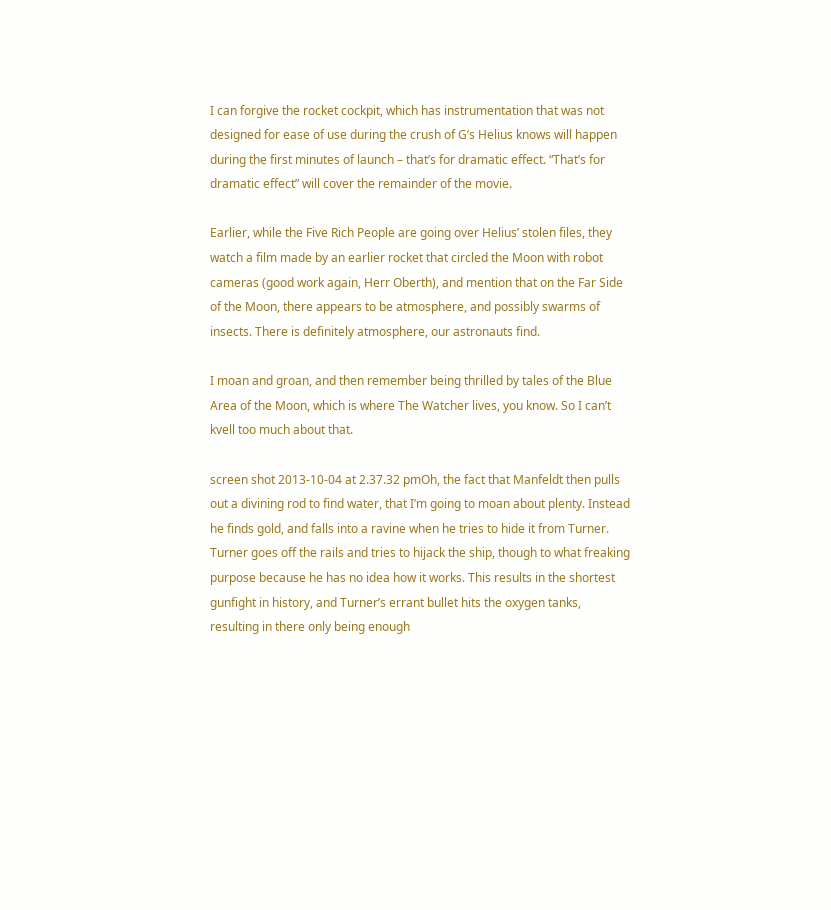I can forgive the rocket cockpit, which has instrumentation that was not designed for ease of use during the crush of G’s Helius knows will happen during the first minutes of launch – that’s for dramatic effect. “That’s for dramatic effect” will cover the remainder of the movie.

Earlier, while the Five Rich People are going over Helius’ stolen files, they watch a film made by an earlier rocket that circled the Moon with robot cameras (good work again, Herr Oberth), and mention that on the Far Side of the Moon, there appears to be atmosphere, and possibly swarms of insects. There is definitely atmosphere, our astronauts find.

I moan and groan, and then remember being thrilled by tales of the Blue Area of the Moon, which is where The Watcher lives, you know. So I can’t kvell too much about that.

screen shot 2013-10-04 at 2.37.32 pmOh, the fact that Manfeldt then pulls out a divining rod to find water, that I’m going to moan about plenty. Instead he finds gold, and falls into a ravine when he tries to hide it from Turner. Turner goes off the rails and tries to hijack the ship, though to what freaking purpose because he has no idea how it works. This results in the shortest gunfight in history, and Turner’s errant bullet hits the oxygen tanks, resulting in there only being enough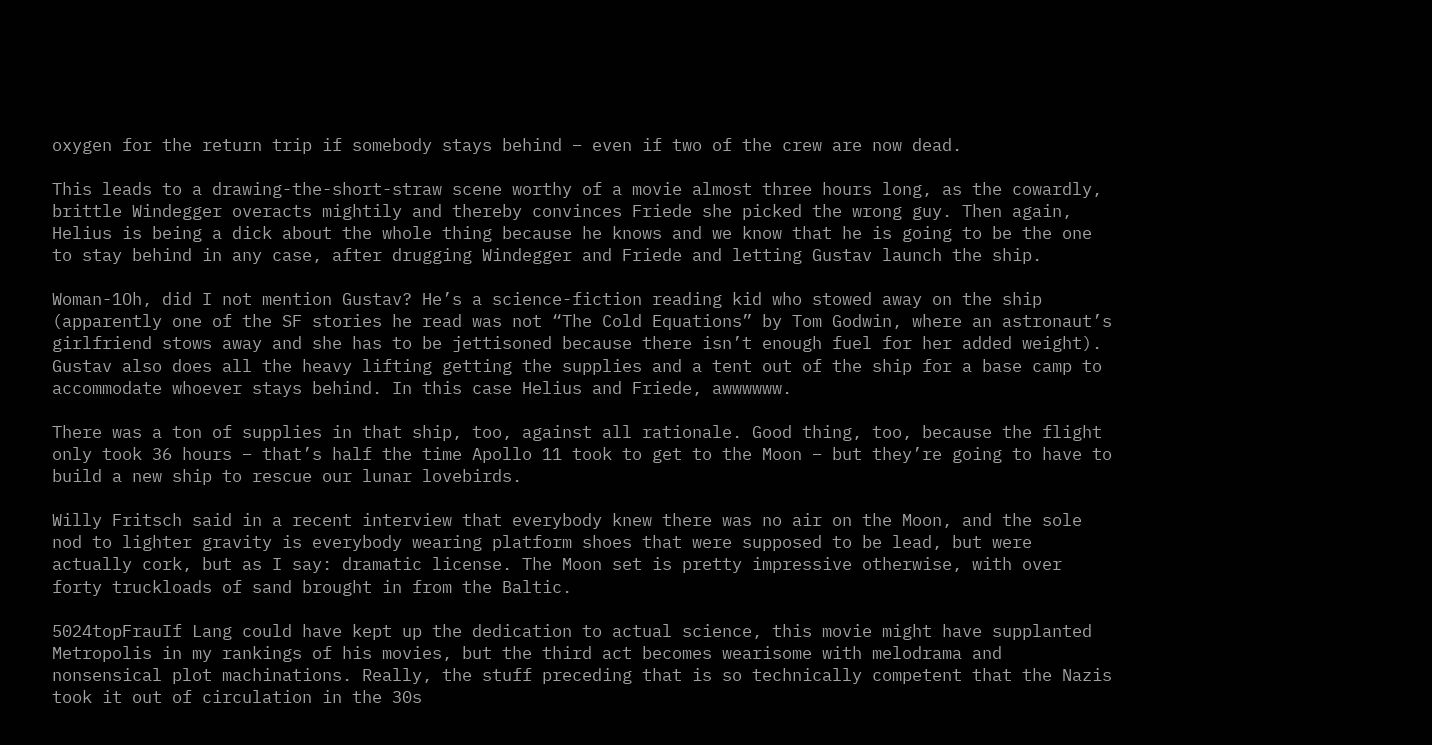oxygen for the return trip if somebody stays behind – even if two of the crew are now dead.

This leads to a drawing-the-short-straw scene worthy of a movie almost three hours long, as the cowardly, brittle Windegger overacts mightily and thereby convinces Friede she picked the wrong guy. Then again, Helius is being a dick about the whole thing because he knows and we know that he is going to be the one to stay behind in any case, after drugging Windegger and Friede and letting Gustav launch the ship.

Woman-1Oh, did I not mention Gustav? He’s a science-fiction reading kid who stowed away on the ship (apparently one of the SF stories he read was not “The Cold Equations” by Tom Godwin, where an astronaut’s girlfriend stows away and she has to be jettisoned because there isn’t enough fuel for her added weight). Gustav also does all the heavy lifting getting the supplies and a tent out of the ship for a base camp to accommodate whoever stays behind. In this case Helius and Friede, awwwwww.

There was a ton of supplies in that ship, too, against all rationale. Good thing, too, because the flight only took 36 hours – that’s half the time Apollo 11 took to get to the Moon – but they’re going to have to build a new ship to rescue our lunar lovebirds.

Willy Fritsch said in a recent interview that everybody knew there was no air on the Moon, and the sole nod to lighter gravity is everybody wearing platform shoes that were supposed to be lead, but were actually cork, but as I say: dramatic license. The Moon set is pretty impressive otherwise, with over forty truckloads of sand brought in from the Baltic.

5024topFrauIf Lang could have kept up the dedication to actual science, this movie might have supplanted Metropolis in my rankings of his movies, but the third act becomes wearisome with melodrama and nonsensical plot machinations. Really, the stuff preceding that is so technically competent that the Nazis took it out of circulation in the 30s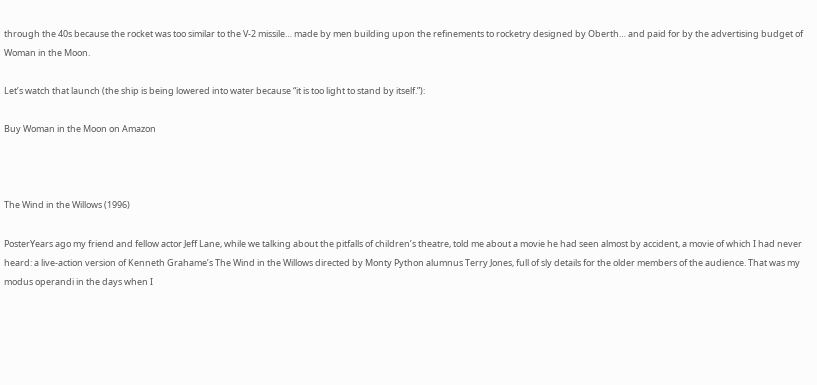through the 40s because the rocket was too similar to the V-2 missile… made by men building upon the refinements to rocketry designed by Oberth… and paid for by the advertising budget of Woman in the Moon.

Let’s watch that launch (the ship is being lowered into water because “it is too light to stand by itself.”):

Buy Woman in the Moon on Amazon



The Wind in the Willows (1996)

PosterYears ago my friend and fellow actor Jeff Lane, while we talking about the pitfalls of children’s theatre, told me about a movie he had seen almost by accident, a movie of which I had never heard: a live-action version of Kenneth Grahame’s The Wind in the Willows directed by Monty Python alumnus Terry Jones, full of sly details for the older members of the audience. That was my modus operandi in the days when I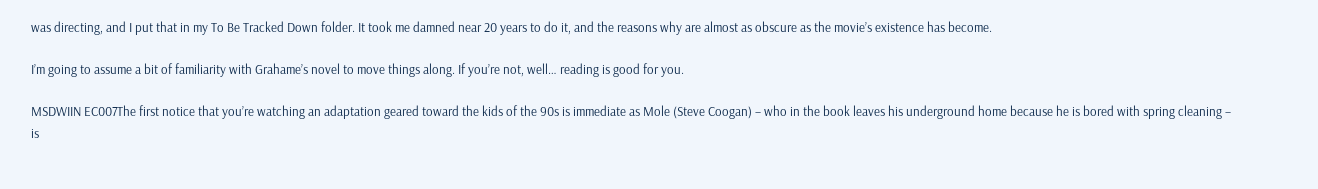was directing, and I put that in my To Be Tracked Down folder. It took me damned near 20 years to do it, and the reasons why are almost as obscure as the movie’s existence has become.

I’m going to assume a bit of familiarity with Grahame’s novel to move things along. If you’re not, well… reading is good for you.

MSDWIIN EC007The first notice that you’re watching an adaptation geared toward the kids of the 90s is immediate as Mole (Steve Coogan) – who in the book leaves his underground home because he is bored with spring cleaning – is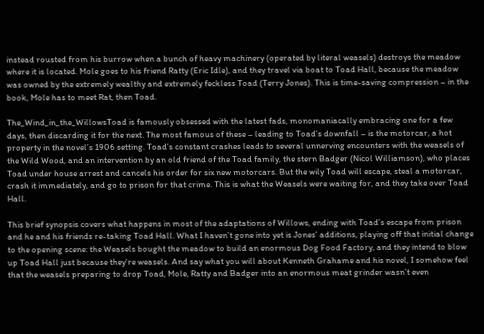instead rousted from his burrow when a bunch of heavy machinery (operated by literal weasels) destroys the meadow where it is located. Mole goes to his friend Ratty (Eric Idle), and they travel via boat to Toad Hall, because the meadow was owned by the extremely wealthy and extremely feckless Toad (Terry Jones). This is time-saving compression – in the book, Mole has to meet Rat, then Toad.

The_Wind_in_the_WillowsToad is famously obsessed with the latest fads, monomaniacally embracing one for a few days, then discarding it for the next. The most famous of these – leading to Toad’s downfall – is the motorcar, a hot property in the novel’s 1906 setting. Toad’s constant crashes leads to several unnerving encounters with the weasels of the Wild Wood, and an intervention by an old friend of the Toad family, the stern Badger (Nicol Williamson), who places Toad under house arrest and cancels his order for six new motorcars. But the wily Toad will escape, steal a motorcar, crash it immediately, and go to prison for that crime. This is what the Weasels were waiting for, and they take over Toad Hall.

This brief synopsis covers what happens in most of the adaptations of Willows, ending with Toad’s escape from prison and he and his friends re-taking Toad Hall. What I haven’t gone into yet is Jones’ additions, playing off that initial change to the opening scene: the Weasels bought the meadow to build an enormous Dog Food Factory, and they intend to blow up Toad Hall just because they’re weasels. And say what you will about Kenneth Grahame and his novel, I somehow feel that the weasels preparing to drop Toad, Mole, Ratty and Badger into an enormous meat grinder wasn’t even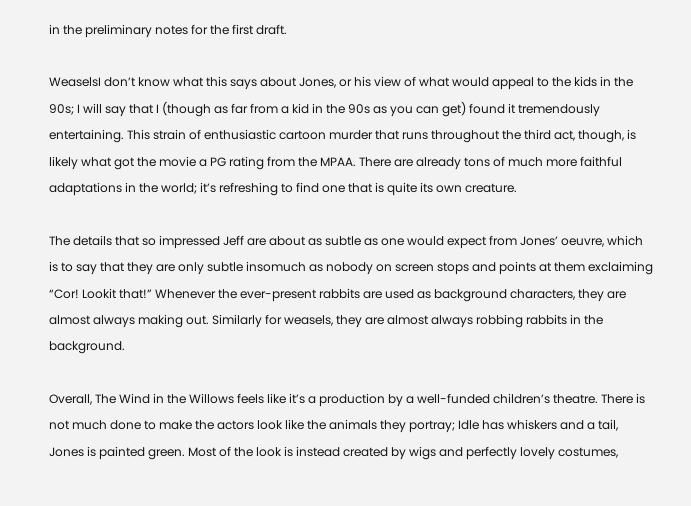in the preliminary notes for the first draft.

WeaselsI don’t know what this says about Jones, or his view of what would appeal to the kids in the 90s; I will say that I (though as far from a kid in the 90s as you can get) found it tremendously entertaining. This strain of enthusiastic cartoon murder that runs throughout the third act, though, is likely what got the movie a PG rating from the MPAA. There are already tons of much more faithful adaptations in the world; it’s refreshing to find one that is quite its own creature.

The details that so impressed Jeff are about as subtle as one would expect from Jones’ oeuvre, which is to say that they are only subtle insomuch as nobody on screen stops and points at them exclaiming “Cor! Lookit that!” Whenever the ever-present rabbits are used as background characters, they are almost always making out. Similarly for weasels, they are almost always robbing rabbits in the background.

Overall, The Wind in the Willows feels like it’s a production by a well-funded children’s theatre. There is not much done to make the actors look like the animals they portray; Idle has whiskers and a tail, Jones is painted green. Most of the look is instead created by wigs and perfectly lovely costumes,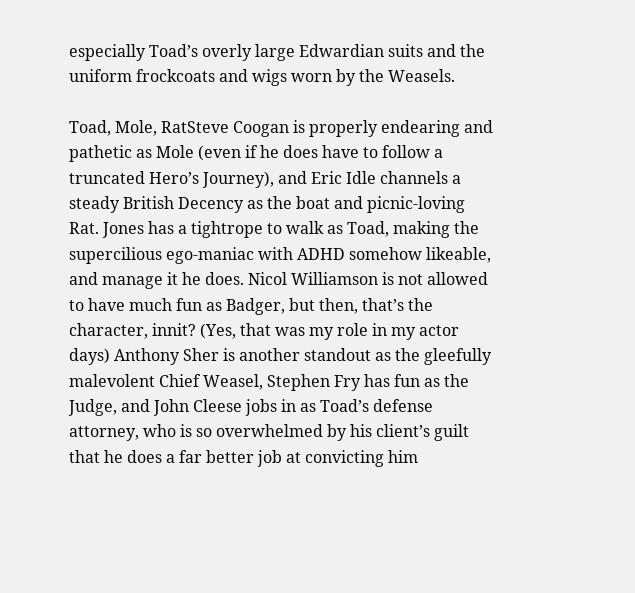especially Toad’s overly large Edwardian suits and the uniform frockcoats and wigs worn by the Weasels.

Toad, Mole, RatSteve Coogan is properly endearing and pathetic as Mole (even if he does have to follow a truncated Hero’s Journey), and Eric Idle channels a steady British Decency as the boat and picnic-loving Rat. Jones has a tightrope to walk as Toad, making the supercilious ego-maniac with ADHD somehow likeable, and manage it he does. Nicol Williamson is not allowed to have much fun as Badger, but then, that’s the character, innit? (Yes, that was my role in my actor days) Anthony Sher is another standout as the gleefully malevolent Chief Weasel, Stephen Fry has fun as the Judge, and John Cleese jobs in as Toad’s defense attorney, who is so overwhelmed by his client’s guilt that he does a far better job at convicting him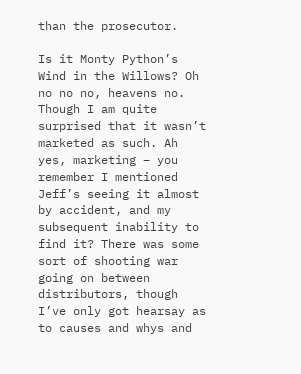than the prosecutor.

Is it Monty Python’s Wind in the Willows? Oh no no no, heavens no. Though I am quite surprised that it wasn’t marketed as such. Ah yes, marketing – you remember I mentioned Jeff’s seeing it almost by accident, and my subsequent inability to find it? There was some sort of shooting war going on between distributors, though I’ve only got hearsay as to causes and whys and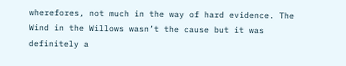wherefores, not much in the way of hard evidence. The Wind in the Willows wasn’t the cause but it was definitely a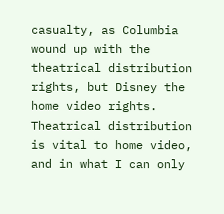casualty, as Columbia wound up with the theatrical distribution rights, but Disney the home video rights. Theatrical distribution is vital to home video, and in what I can only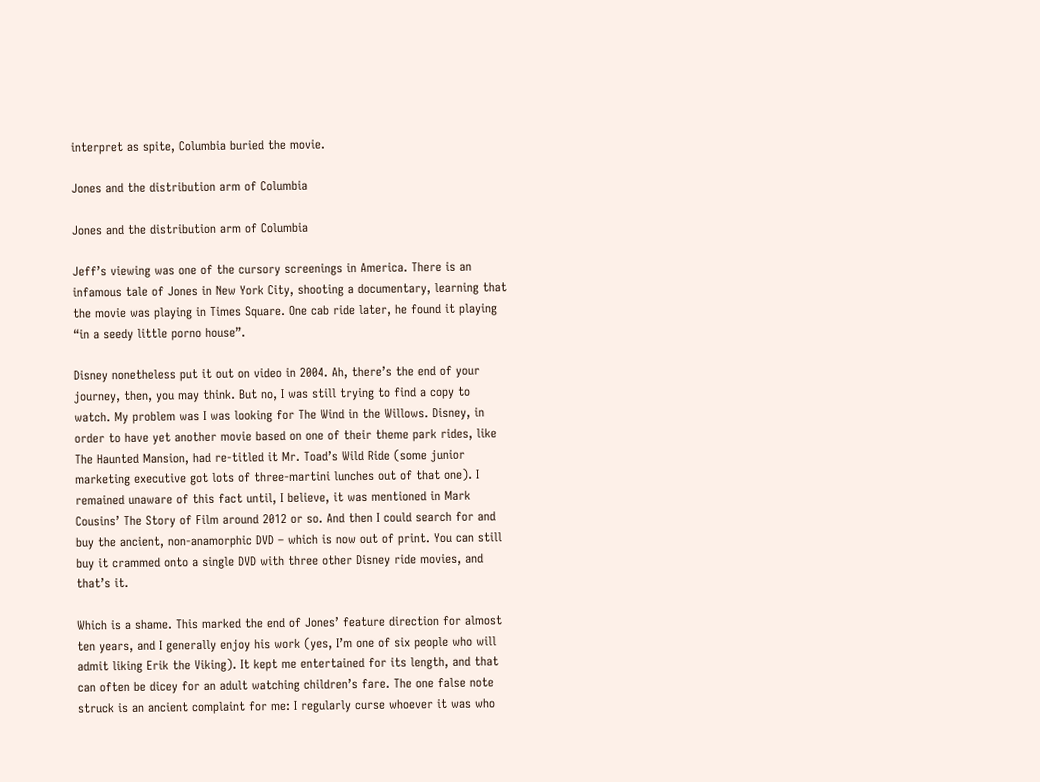interpret as spite, Columbia buried the movie.

Jones and the distribution arm of Columbia

Jones and the distribution arm of Columbia

Jeff’s viewing was one of the cursory screenings in America. There is an infamous tale of Jones in New York City, shooting a documentary, learning that the movie was playing in Times Square. One cab ride later, he found it playing “in a seedy little porno house”.

Disney nonetheless put it out on video in 2004. Ah, there’s the end of your journey, then, you may think. But no, I was still trying to find a copy to watch. My problem was I was looking for The Wind in the Willows. Disney, in order to have yet another movie based on one of their theme park rides, like The Haunted Mansion, had re-titled it Mr. Toad’s Wild Ride (some junior marketing executive got lots of three-martini lunches out of that one). I remained unaware of this fact until, I believe, it was mentioned in Mark Cousins’ The Story of Film around 2012 or so. And then I could search for and buy the ancient, non-anamorphic DVD – which is now out of print. You can still buy it crammed onto a single DVD with three other Disney ride movies, and that’s it.

Which is a shame. This marked the end of Jones’ feature direction for almost ten years, and I generally enjoy his work (yes, I’m one of six people who will admit liking Erik the Viking). It kept me entertained for its length, and that can often be dicey for an adult watching children’s fare. The one false note struck is an ancient complaint for me: I regularly curse whoever it was who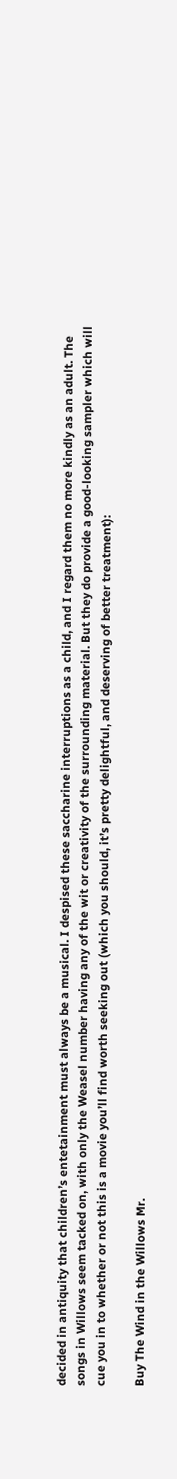decided in antiquity that children’s entetainment must always be a musical. I despised these saccharine interruptions as a child, and I regard them no more kindly as an adult. The songs in Willows seem tacked on, with only the Weasel number having any of the wit or creativity of the surrounding material. But they do provide a good-looking sampler which will cue you in to whether or not this is a movie you’ll find worth seeking out (which you should, it’s pretty delightful, and deserving of better treatment):

Buy The Wind in the Willows Mr.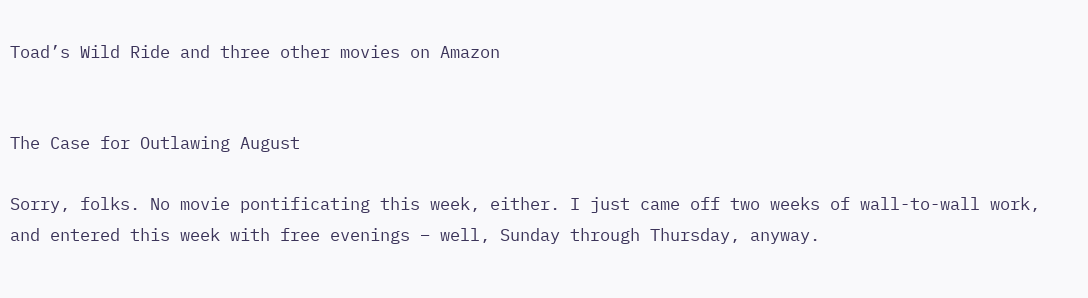Toad’s Wild Ride and three other movies on Amazon


The Case for Outlawing August

Sorry, folks. No movie pontificating this week, either. I just came off two weeks of wall-to-wall work, and entered this week with free evenings – well, Sunday through Thursday, anyway.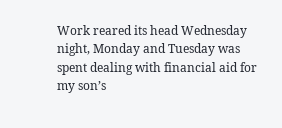Work reared its head Wednesday night, Monday and Tuesday was spent dealing with financial aid for my son’s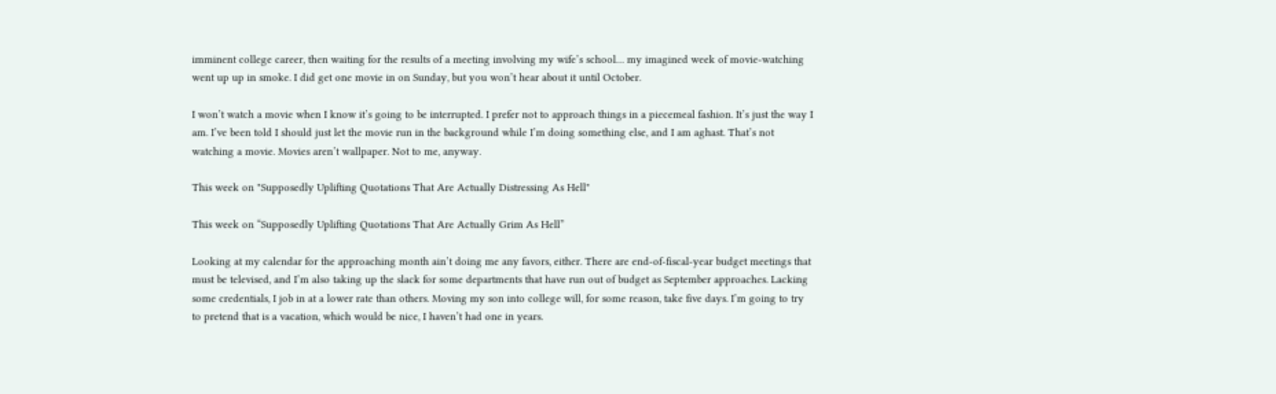imminent college career, then waiting for the results of a meeting involving my wife’s school… my imagined week of movie-watching went up up in smoke. I did get one movie in on Sunday, but you won’t hear about it until October.

I won’t watch a movie when I know it’s going to be interrupted. I prefer not to approach things in a piecemeal fashion. It’s just the way I am. I’ve been told I should just let the movie run in the background while I’m doing something else, and I am aghast. That’s not watching a movie. Movies aren’t wallpaper. Not to me, anyway.

This week on "Supposedly Uplifting Quotations That Are Actually Distressing As Hell"

This week on “Supposedly Uplifting Quotations That Are Actually Grim As Hell”

Looking at my calendar for the approaching month ain’t doing me any favors, either. There are end-of-fiscal-year budget meetings that must be televised, and I’m also taking up the slack for some departments that have run out of budget as September approaches. Lacking some credentials, I job in at a lower rate than others. Moving my son into college will, for some reason, take five days. I’m going to try to pretend that is a vacation, which would be nice, I haven’t had one in years.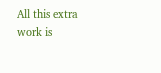All this extra work is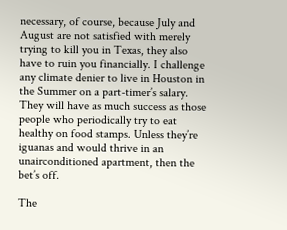necessary, of course, because July and August are not satisfied with merely trying to kill you in Texas, they also have to ruin you financially. I challenge any climate denier to live in Houston in the Summer on a part-timer’s salary. They will have as much success as those people who periodically try to eat healthy on food stamps. Unless they’re iguanas and would thrive in an unairconditioned apartment, then the bet’s off.

The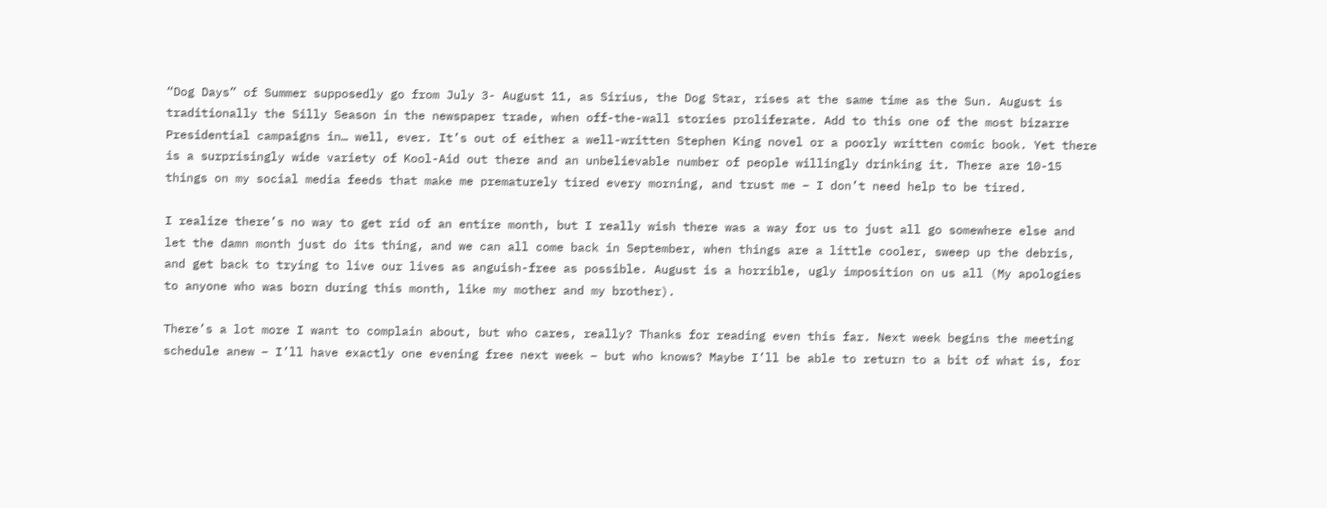“Dog Days” of Summer supposedly go from July 3- August 11, as Sirius, the Dog Star, rises at the same time as the Sun. August is traditionally the Silly Season in the newspaper trade, when off-the-wall stories proliferate. Add to this one of the most bizarre Presidential campaigns in… well, ever. It’s out of either a well-written Stephen King novel or a poorly written comic book. Yet there is a surprisingly wide variety of Kool-Aid out there and an unbelievable number of people willingly drinking it. There are 10-15 things on my social media feeds that make me prematurely tired every morning, and trust me – I don’t need help to be tired.

I realize there’s no way to get rid of an entire month, but I really wish there was a way for us to just all go somewhere else and let the damn month just do its thing, and we can all come back in September, when things are a little cooler, sweep up the debris, and get back to trying to live our lives as anguish-free as possible. August is a horrible, ugly imposition on us all (My apologies to anyone who was born during this month, like my mother and my brother).

There’s a lot more I want to complain about, but who cares, really? Thanks for reading even this far. Next week begins the meeting schedule anew – I’ll have exactly one evening free next week – but who knows? Maybe I’ll be able to return to a bit of what is, for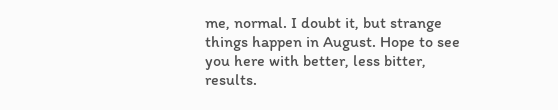me, normal. I doubt it, but strange things happen in August. Hope to see you here with better, less bitter, results.